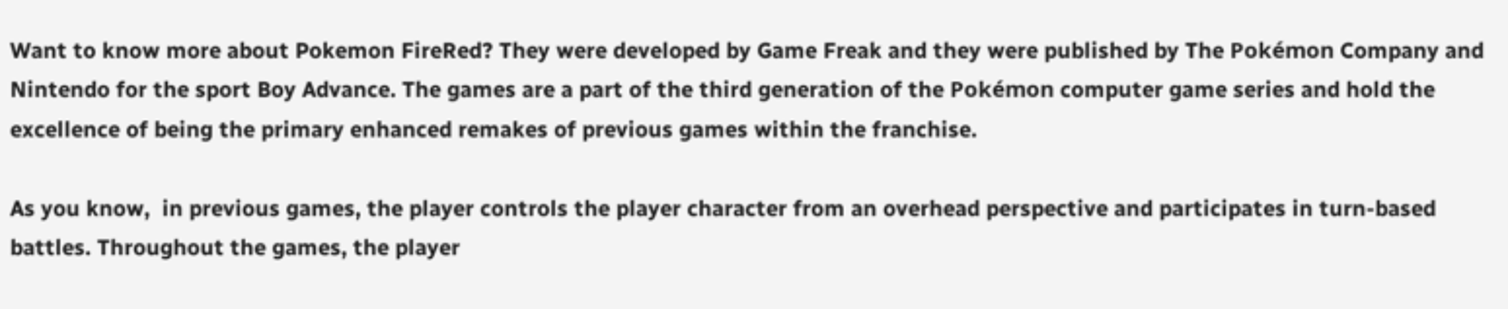Want to know more about Pokemon FireRed? They were developed by Game Freak and they were published by The Pokémon Company and Nintendo for the sport Boy Advance. The games are a part of the third generation of the Pokémon computer game series and hold the excellence of being the primary enhanced remakes of previous games within the franchise.

As you know,  in previous games, the player controls the player character from an overhead perspective and participates in turn-based battles. Throughout the games, the player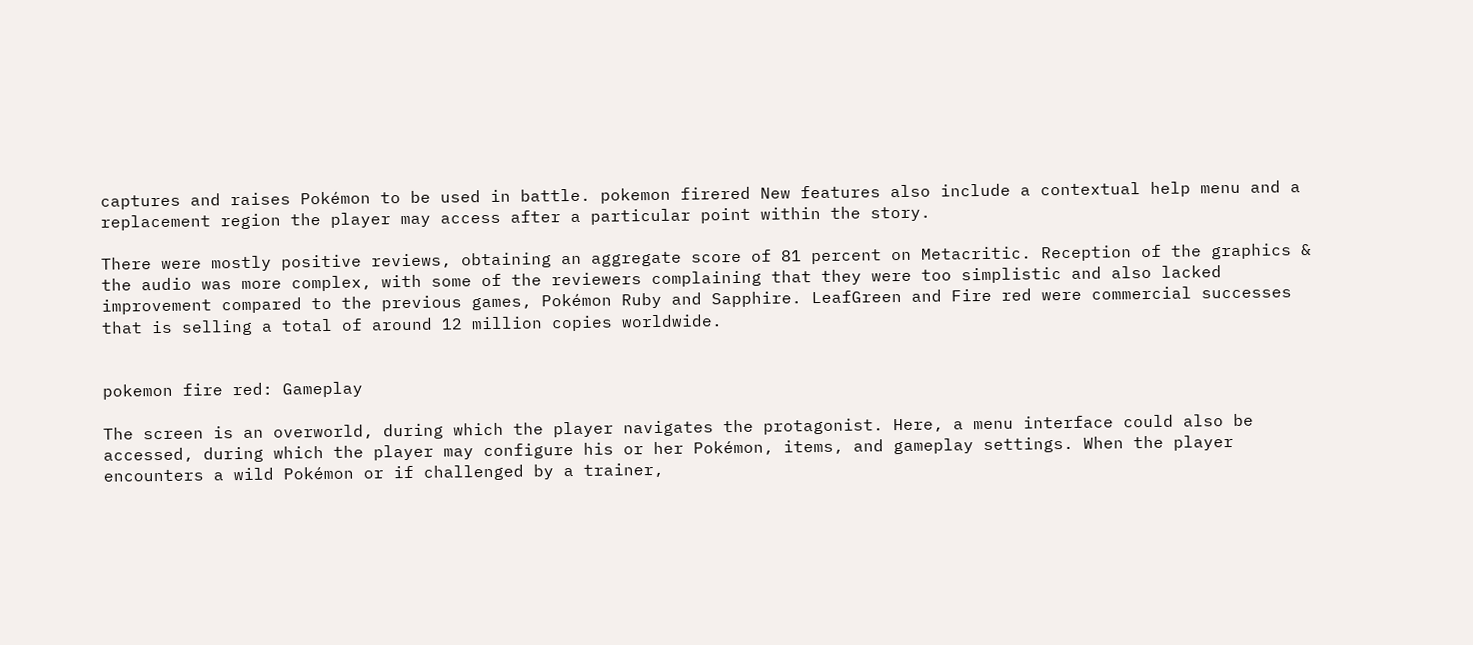captures and raises Pokémon to be used in battle. pokemon firered New features also include a contextual help menu and a replacement region the player may access after a particular point within the story.

There were mostly positive reviews, obtaining an aggregate score of 81 percent on Metacritic. Reception of the graphics & the audio was more complex, with some of the reviewers complaining that they were too simplistic and also lacked improvement compared to the previous games, Pokémon Ruby and Sapphire. LeafGreen and Fire red were commercial successes that is selling a total of around 12 million copies worldwide.


pokemon fire red: Gameplay

The screen is an overworld, during which the player navigates the protagonist. Here, a menu interface could also be accessed, during which the player may configure his or her Pokémon, items, and gameplay settings. When the player encounters a wild Pokémon or if challenged by a trainer,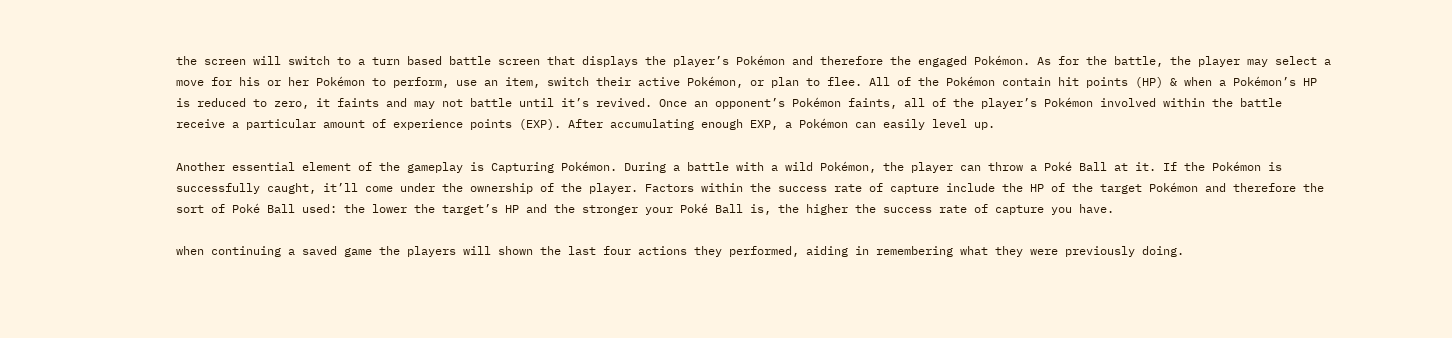the screen will switch to a turn based battle screen that displays the player’s Pokémon and therefore the engaged Pokémon. As for the battle, the player may select a move for his or her Pokémon to perform, use an item, switch their active Pokémon, or plan to flee. All of the Pokémon contain hit points (HP) & when a Pokémon’s HP is reduced to zero, it faints and may not battle until it’s revived. Once an opponent’s Pokémon faints, all of the player’s Pokémon involved within the battle receive a particular amount of experience points (EXP). After accumulating enough EXP, a Pokémon can easily level up.

Another essential element of the gameplay is Capturing Pokémon. During a battle with a wild Pokémon, the player can throw a Poké Ball at it. If the Pokémon is successfully caught, it’ll come under the ownership of the player. Factors within the success rate of capture include the HP of the target Pokémon and therefore the sort of Poké Ball used: the lower the target’s HP and the stronger your Poké Ball is, the higher the success rate of capture you have.

when continuing a saved game the players will shown the last four actions they performed, aiding in remembering what they were previously doing.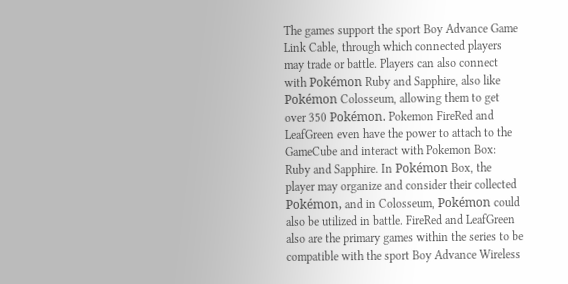The games support the sport Boy Advance Game Link Cable, through which connected players may trade or battle. Players can also connect with Pokémon Ruby and Sapphire, also like Pokémon Colosseum, allowing them to get over 350 Pokémon. Pokemon FireRed and LeafGreen even have the power to attach to the GameCube and interact with Pokemon Box: Ruby and Sapphire. In Pokémon Box, the player may organize and consider their collected Pokémon, and in Colosseum, Pokémon could also be utilized in battle. FireRed and LeafGreen also are the primary games within the series to be compatible with the sport Boy Advance Wireless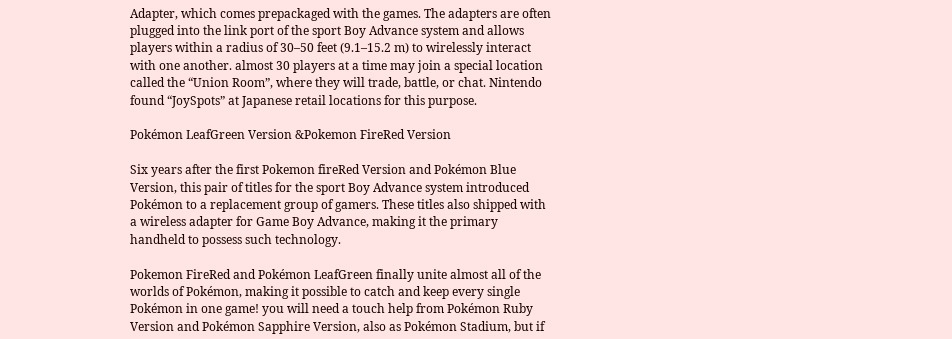Adapter, which comes prepackaged with the games. The adapters are often plugged into the link port of the sport Boy Advance system and allows players within a radius of 30–50 feet (9.1–15.2 m) to wirelessly interact with one another. almost 30 players at a time may join a special location called the “Union Room”, where they will trade, battle, or chat. Nintendo found “JoySpots” at Japanese retail locations for this purpose.

Pokémon LeafGreen Version &Pokemon FireRed Version

Six years after the first Pokemon fireRed Version and Pokémon Blue Version, this pair of titles for the sport Boy Advance system introduced Pokémon to a replacement group of gamers. These titles also shipped with a wireless adapter for Game Boy Advance, making it the primary handheld to possess such technology.

Pokemon FireRed and Pokémon LeafGreen finally unite almost all of the worlds of Pokémon, making it possible to catch and keep every single Pokémon in one game! you will need a touch help from Pokémon Ruby Version and Pokémon Sapphire Version, also as Pokémon Stadium, but if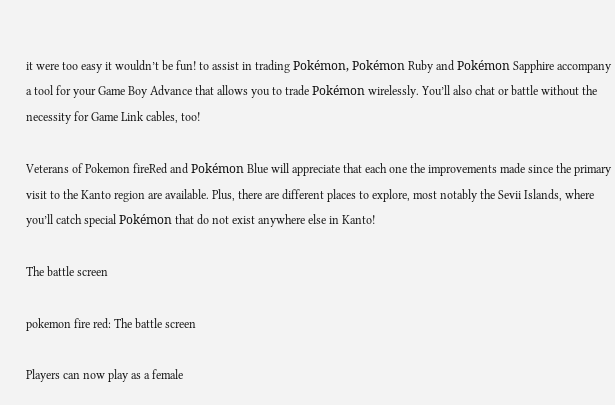it were too easy it wouldn’t be fun! to assist in trading Pokémon, Pokémon Ruby and Pokémon Sapphire accompany a tool for your Game Boy Advance that allows you to trade Pokémon wirelessly. You’ll also chat or battle without the necessity for Game Link cables, too!

Veterans of Pokemon fireRed and Pokémon Blue will appreciate that each one the improvements made since the primary visit to the Kanto region are available. Plus, there are different places to explore, most notably the Sevii Islands, where you’ll catch special Pokémon that do not exist anywhere else in Kanto!

The battle screen

pokemon fire red: The battle screen

Players can now play as a female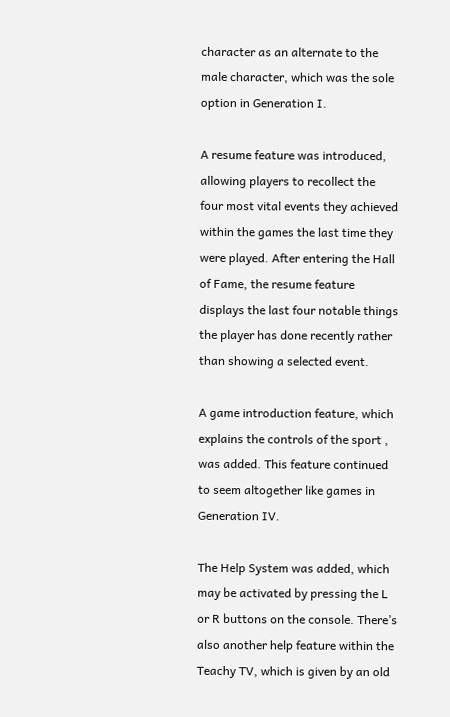character as an alternate to the male character, which was the sole option in Generation I.

A resume feature was introduced, allowing players to recollect the four most vital events they achieved within the games the last time they were played. After entering the Hall of Fame, the resume feature displays the last four notable things the player has done recently rather than showing a selected event.

A game introduction feature, which explains the controls of the sport , was added. This feature continued to seem altogether like games in Generation IV.

The Help System was added, which may be activated by pressing the L or R buttons on the console. There’s also another help feature within the Teachy TV, which is given by an old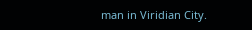man in Viridian City.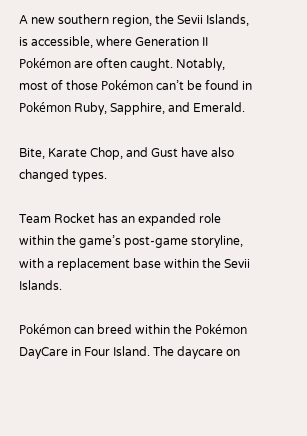A new southern region, the Sevii Islands, is accessible, where Generation II Pokémon are often caught. Notably, most of those Pokémon can’t be found in Pokémon Ruby, Sapphire, and Emerald.

Bite, Karate Chop, and Gust have also changed types.

Team Rocket has an expanded role within the game’s post-game storyline, with a replacement base within the Sevii Islands.

Pokémon can breed within the Pokémon DayCare in Four Island. The daycare on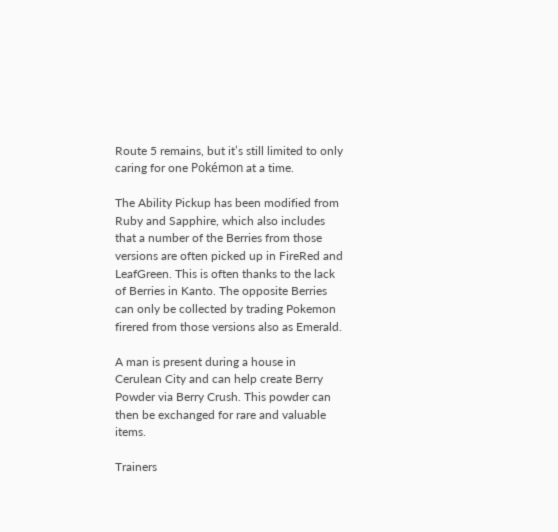Route 5 remains, but it’s still limited to only caring for one Pokémon at a time.

The Ability Pickup has been modified from Ruby and Sapphire, which also includes that a number of the Berries from those versions are often picked up in FireRed and LeafGreen. This is often thanks to the lack of Berries in Kanto. The opposite Berries can only be collected by trading Pokemon firered from those versions also as Emerald.

A man is present during a house in Cerulean City and can help create Berry Powder via Berry Crush. This powder can then be exchanged for rare and valuable items.

Trainers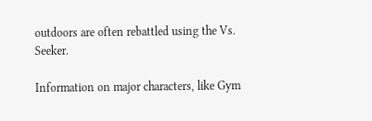outdoors are often rebattled using the Vs. Seeker.

Information on major characters, like Gym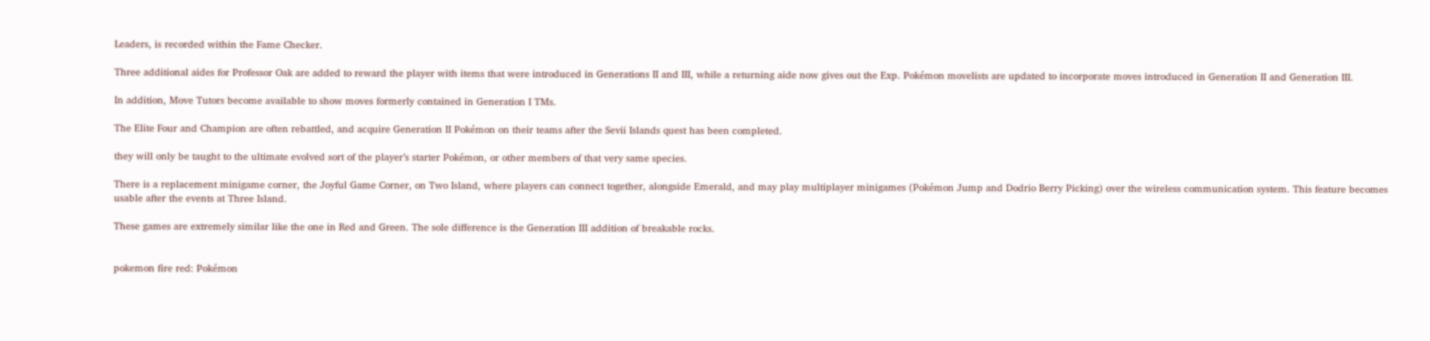Leaders, is recorded within the Fame Checker.

Three additional aides for Professor Oak are added to reward the player with items that were introduced in Generations II and III, while a returning aide now gives out the Exp. Pokémon movelists are updated to incorporate moves introduced in Generation II and Generation III.

In addition, Move Tutors become available to show moves formerly contained in Generation I TMs.

The Elite Four and Champion are often rebattled, and acquire Generation II Pokémon on their teams after the Sevii Islands quest has been completed.

they will only be taught to the ultimate evolved sort of the player’s starter Pokémon, or other members of that very same species.

There is a replacement minigame corner, the Joyful Game Corner, on Two Island, where players can connect together, alongside Emerald, and may play multiplayer minigames (Pokémon Jump and Dodrio Berry Picking) over the wireless communication system. This feature becomes usable after the events at Three Island.

These games are extremely similar like the one in Red and Green. The sole difference is the Generation III addition of breakable rocks.


pokemon fire red: Pokémon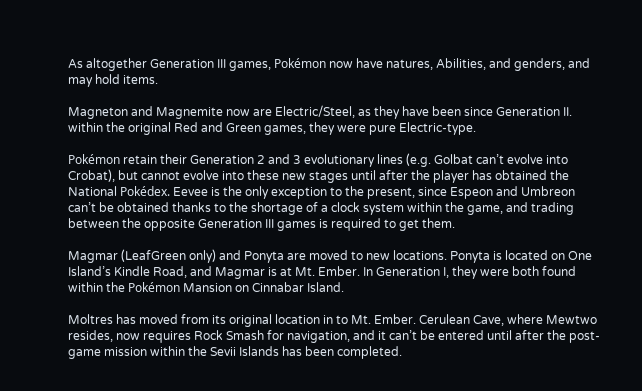As altogether Generation III games, Pokémon now have natures, Abilities, and genders, and may hold items.

Magneton and Magnemite now are Electric/Steel, as they have been since Generation II. within the original Red and Green games, they were pure Electric-type.

Pokémon retain their Generation 2 and 3 evolutionary lines (e.g. Golbat can’t evolve into Crobat), but cannot evolve into these new stages until after the player has obtained the National Pokédex. Eevee is the only exception to the present, since Espeon and Umbreon can’t be obtained thanks to the shortage of a clock system within the game, and trading between the opposite Generation III games is required to get them.

Magmar (LeafGreen only) and Ponyta are moved to new locations. Ponyta is located on One Island’s Kindle Road, and Magmar is at Mt. Ember. In Generation I, they were both found within the Pokémon Mansion on Cinnabar Island.

Moltres has moved from its original location in to Mt. Ember. Cerulean Cave, where Mewtwo resides, now requires Rock Smash for navigation, and it can’t be entered until after the post-game mission within the Sevii Islands has been completed.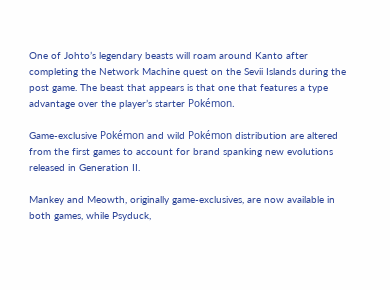One of Johto’s legendary beasts will roam around Kanto after completing the Network Machine quest on the Sevii Islands during the post game. The beast that appears is that one that features a type advantage over the player’s starter Pokémon.

Game-exclusive Pokémon and wild Pokémon distribution are altered from the first games to account for brand spanking new evolutions released in Generation II.

Mankey and Meowth, originally game-exclusives, are now available in both games, while Psyduck,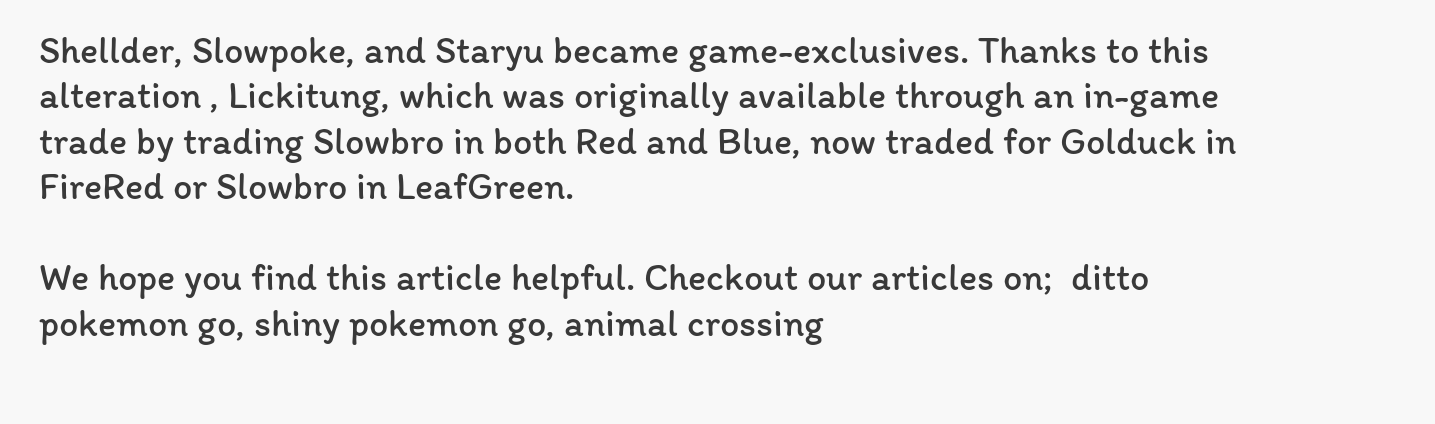Shellder, Slowpoke, and Staryu became game-exclusives. Thanks to this alteration , Lickitung, which was originally available through an in-game trade by trading Slowbro in both Red and Blue, now traded for Golduck in FireRed or Slowbro in LeafGreen.

We hope you find this article helpful. Checkout our articles on;  ditto pokemon go, shiny pokemon go, animal crossing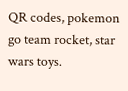QR codes, pokemon go team rocket, star wars toys.